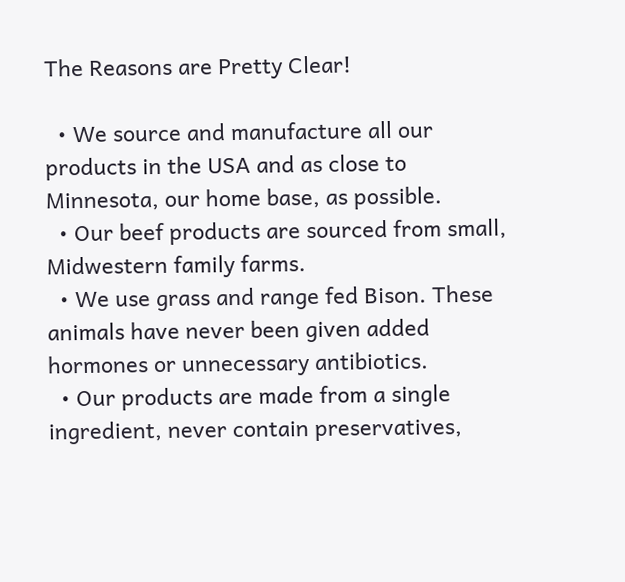The Reasons are Pretty Clear!

  • We source and manufacture all our products in the USA and as close to Minnesota, our home base, as possible.
  • Our beef products are sourced from small, Midwestern family farms.
  • We use grass and range fed Bison. These animals have never been given added hormones or unnecessary antibiotics.
  • Our products are made from a single ingredient, never contain preservatives,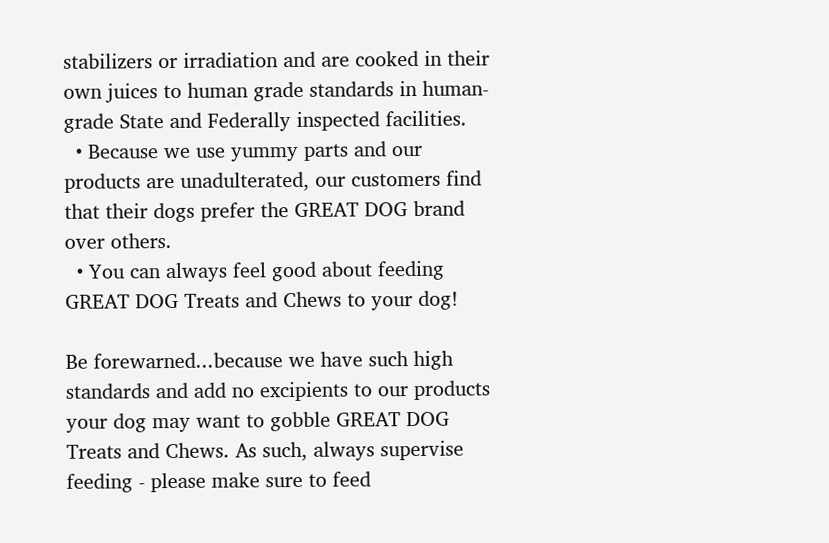stabilizers or irradiation and are cooked in their own juices to human grade standards in human-grade State and Federally inspected facilities.
  • Because we use yummy parts and our products are unadulterated, our customers find that their dogs prefer the GREAT DOG brand over others.
  • You can always feel good about feeding GREAT DOG Treats and Chews to your dog!

Be forewarned...because we have such high standards and add no excipients to our products your dog may want to gobble GREAT DOG Treats and Chews. As such, always supervise feeding - please make sure to feed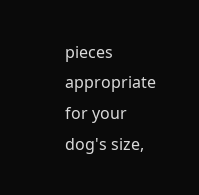pieces appropriate for your dog's size,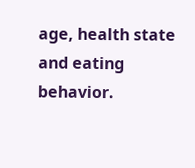age, health state and eating behavior.